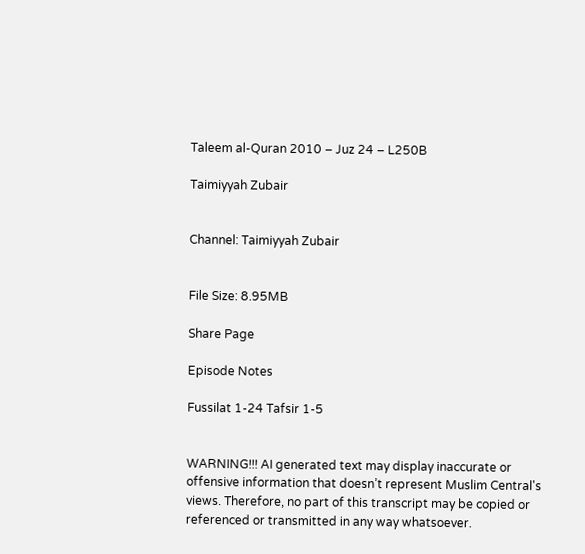Taleem al-Quran 2010 – Juz 24 – L250B

Taimiyyah Zubair


Channel: Taimiyyah Zubair


File Size: 8.95MB

Share Page

Episode Notes

Fussilat 1-24 Tafsir 1-5


WARNING!!! AI generated text may display inaccurate or offensive information that doesn’t represent Muslim Central's views. Therefore, no part of this transcript may be copied or referenced or transmitted in any way whatsoever.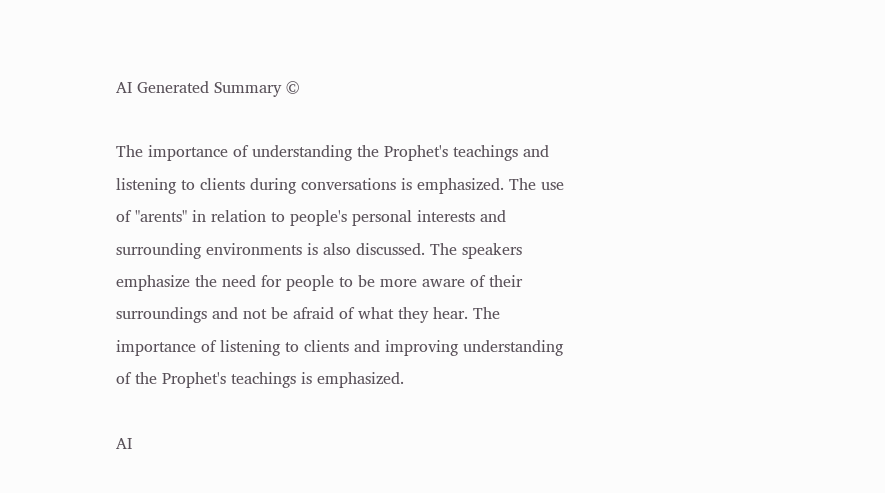AI Generated Summary ©

The importance of understanding the Prophet's teachings and listening to clients during conversations is emphasized. The use of "arents" in relation to people's personal interests and surrounding environments is also discussed. The speakers emphasize the need for people to be more aware of their surroundings and not be afraid of what they hear. The importance of listening to clients and improving understanding of the Prophet's teachings is emphasized.

AI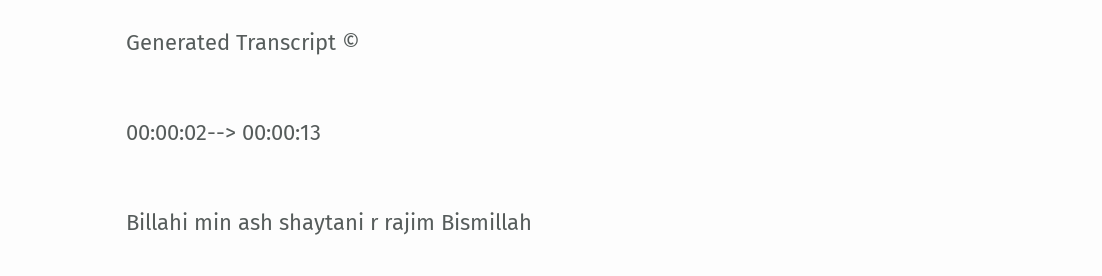Generated Transcript ©

00:00:02--> 00:00:13

Billahi min ash shaytani r rajim Bismillah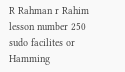R Rahman r Rahim lesson number 250 sudo facilites or Hamming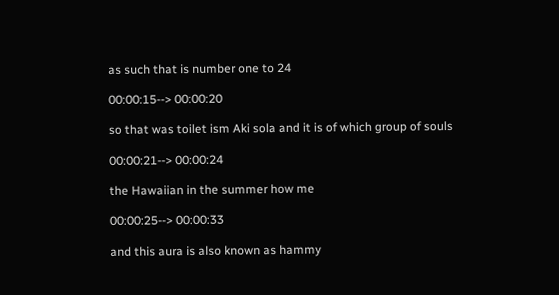as such that is number one to 24

00:00:15--> 00:00:20

so that was toilet ism Aki sola and it is of which group of souls

00:00:21--> 00:00:24

the Hawaiian in the summer how me

00:00:25--> 00:00:33

and this aura is also known as hammy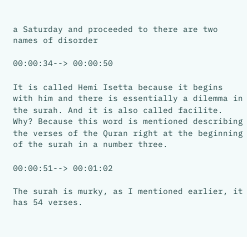a Saturday and proceeded to there are two names of disorder

00:00:34--> 00:00:50

It is called Hemi Isetta because it begins with him and there is essentially a dilemma in the surah. And it is also called facilite. Why? Because this word is mentioned describing the verses of the Quran right at the beginning of the surah in a number three.

00:00:51--> 00:01:02

The surah is murky, as I mentioned earlier, it has 54 verses.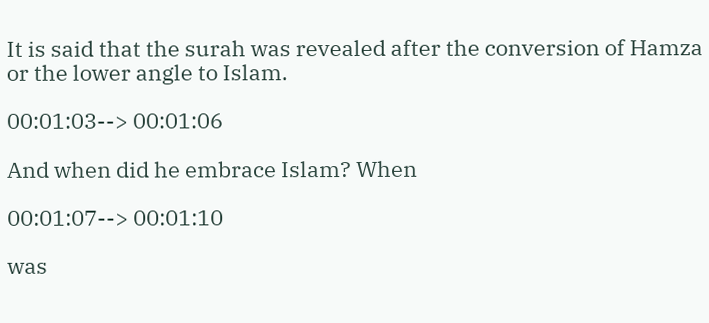It is said that the surah was revealed after the conversion of Hamza or the lower angle to Islam.

00:01:03--> 00:01:06

And when did he embrace Islam? When

00:01:07--> 00:01:10

was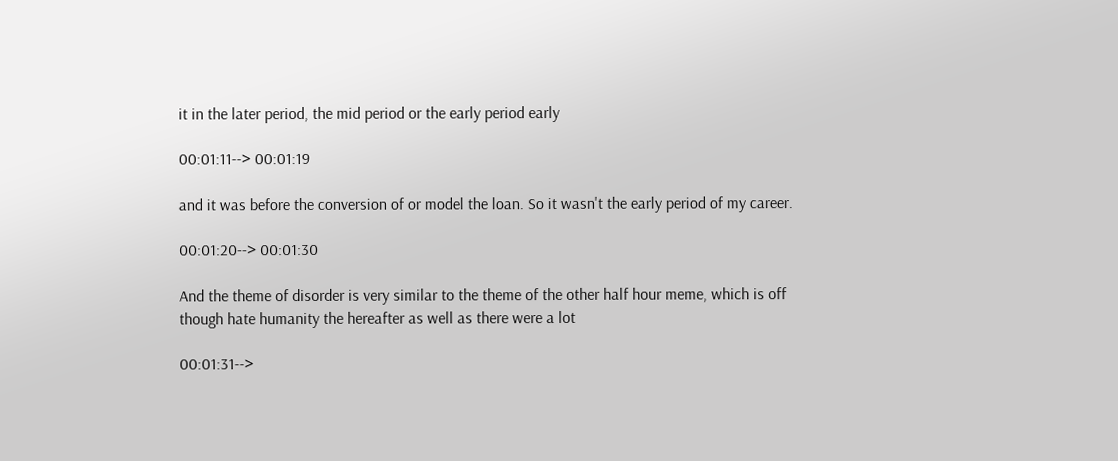it in the later period, the mid period or the early period early

00:01:11--> 00:01:19

and it was before the conversion of or model the loan. So it wasn't the early period of my career.

00:01:20--> 00:01:30

And the theme of disorder is very similar to the theme of the other half hour meme, which is off though hate humanity the hereafter as well as there were a lot

00:01:31-->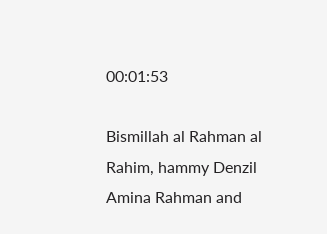00:01:53

Bismillah al Rahman al Rahim, hammy Denzil Amina Rahman and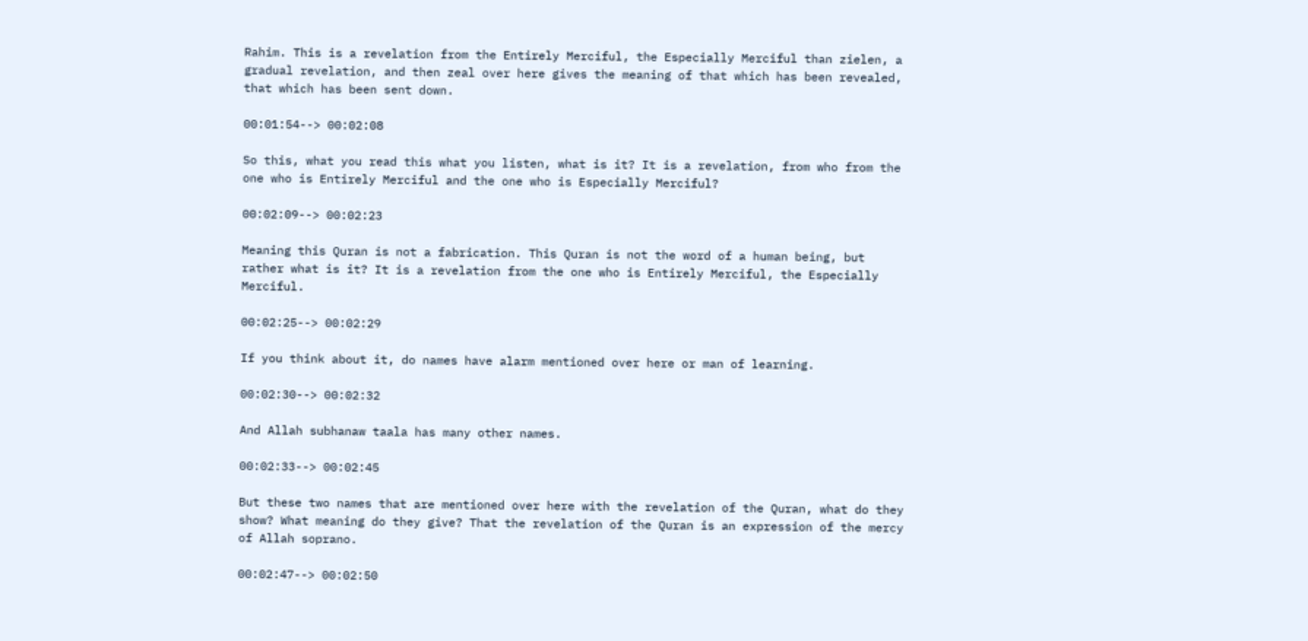Rahim. This is a revelation from the Entirely Merciful, the Especially Merciful than zielen, a gradual revelation, and then zeal over here gives the meaning of that which has been revealed, that which has been sent down.

00:01:54--> 00:02:08

So this, what you read this what you listen, what is it? It is a revelation, from who from the one who is Entirely Merciful and the one who is Especially Merciful?

00:02:09--> 00:02:23

Meaning this Quran is not a fabrication. This Quran is not the word of a human being, but rather what is it? It is a revelation from the one who is Entirely Merciful, the Especially Merciful.

00:02:25--> 00:02:29

If you think about it, do names have alarm mentioned over here or man of learning.

00:02:30--> 00:02:32

And Allah subhanaw taala has many other names.

00:02:33--> 00:02:45

But these two names that are mentioned over here with the revelation of the Quran, what do they show? What meaning do they give? That the revelation of the Quran is an expression of the mercy of Allah soprano.

00:02:47--> 00:02:50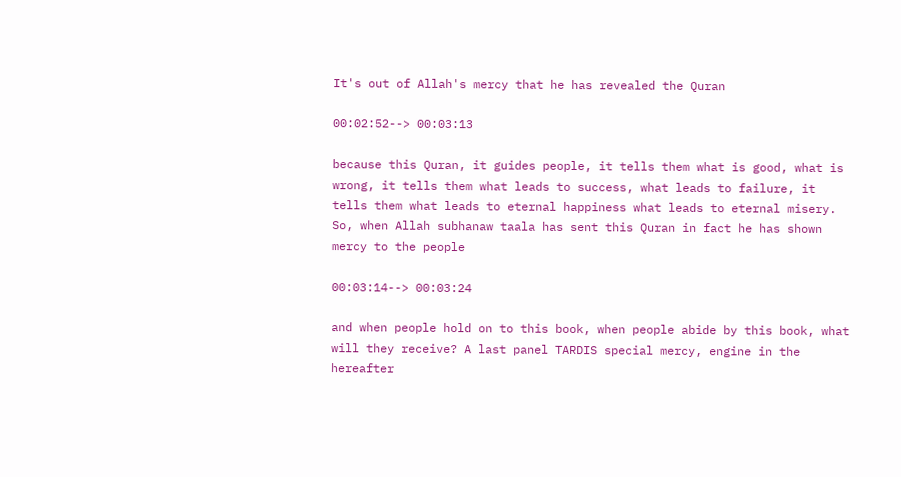It's out of Allah's mercy that he has revealed the Quran

00:02:52--> 00:03:13

because this Quran, it guides people, it tells them what is good, what is wrong, it tells them what leads to success, what leads to failure, it tells them what leads to eternal happiness what leads to eternal misery. So, when Allah subhanaw taala has sent this Quran in fact he has shown mercy to the people

00:03:14--> 00:03:24

and when people hold on to this book, when people abide by this book, what will they receive? A last panel TARDIS special mercy, engine in the hereafter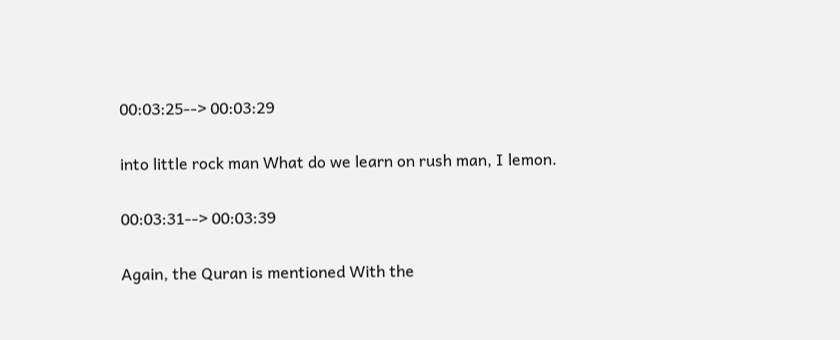00:03:25--> 00:03:29

into little rock man What do we learn on rush man, I lemon.

00:03:31--> 00:03:39

Again, the Quran is mentioned With the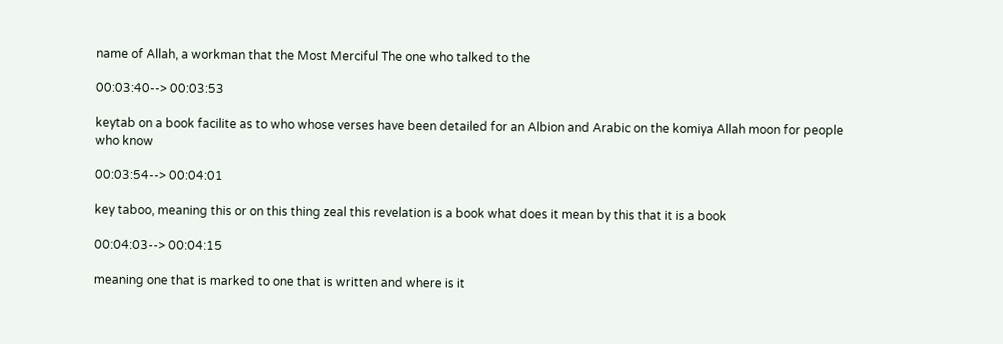name of Allah, a workman that the Most Merciful The one who talked to the

00:03:40--> 00:03:53

keytab on a book facilite as to who whose verses have been detailed for an Albion and Arabic on the komiya Allah moon for people who know

00:03:54--> 00:04:01

key taboo, meaning this or on this thing zeal this revelation is a book what does it mean by this that it is a book

00:04:03--> 00:04:15

meaning one that is marked to one that is written and where is it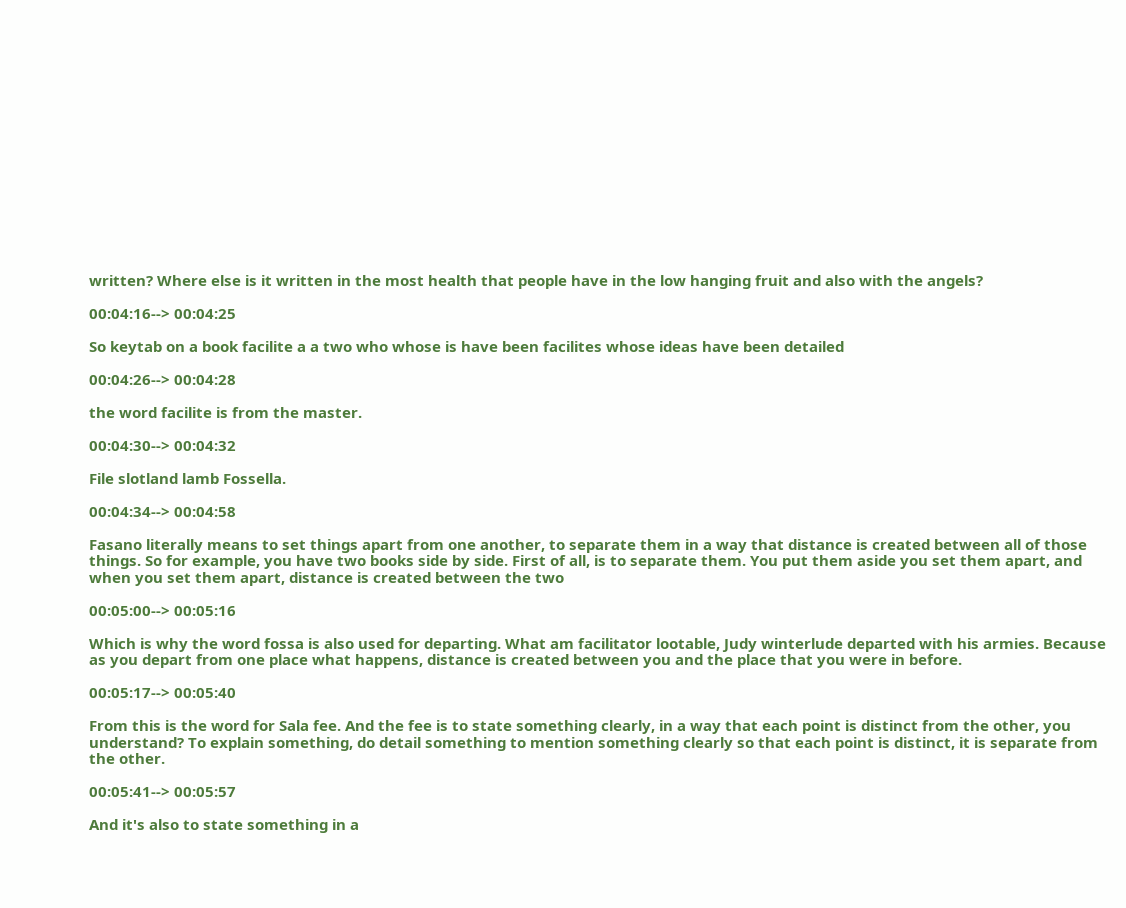written? Where else is it written in the most health that people have in the low hanging fruit and also with the angels?

00:04:16--> 00:04:25

So keytab on a book facilite a a two who whose is have been facilites whose ideas have been detailed

00:04:26--> 00:04:28

the word facilite is from the master.

00:04:30--> 00:04:32

File slotland lamb Fossella.

00:04:34--> 00:04:58

Fasano literally means to set things apart from one another, to separate them in a way that distance is created between all of those things. So for example, you have two books side by side. First of all, is to separate them. You put them aside you set them apart, and when you set them apart, distance is created between the two

00:05:00--> 00:05:16

Which is why the word fossa is also used for departing. What am facilitator lootable, Judy winterlude departed with his armies. Because as you depart from one place what happens, distance is created between you and the place that you were in before.

00:05:17--> 00:05:40

From this is the word for Sala fee. And the fee is to state something clearly, in a way that each point is distinct from the other, you understand? To explain something, do detail something to mention something clearly so that each point is distinct, it is separate from the other.

00:05:41--> 00:05:57

And it's also to state something in a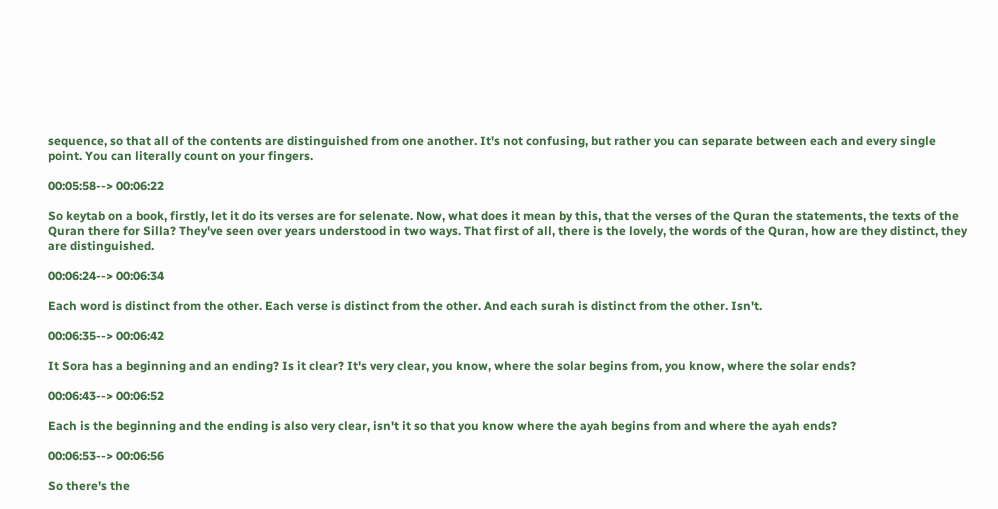sequence, so that all of the contents are distinguished from one another. It's not confusing, but rather you can separate between each and every single point. You can literally count on your fingers.

00:05:58--> 00:06:22

So keytab on a book, firstly, let it do its verses are for selenate. Now, what does it mean by this, that the verses of the Quran the statements, the texts of the Quran there for Silla? They've seen over years understood in two ways. That first of all, there is the lovely, the words of the Quran, how are they distinct, they are distinguished.

00:06:24--> 00:06:34

Each word is distinct from the other. Each verse is distinct from the other. And each surah is distinct from the other. Isn't.

00:06:35--> 00:06:42

It Sora has a beginning and an ending? Is it clear? It's very clear, you know, where the solar begins from, you know, where the solar ends?

00:06:43--> 00:06:52

Each is the beginning and the ending is also very clear, isn't it so that you know where the ayah begins from and where the ayah ends?

00:06:53--> 00:06:56

So there's the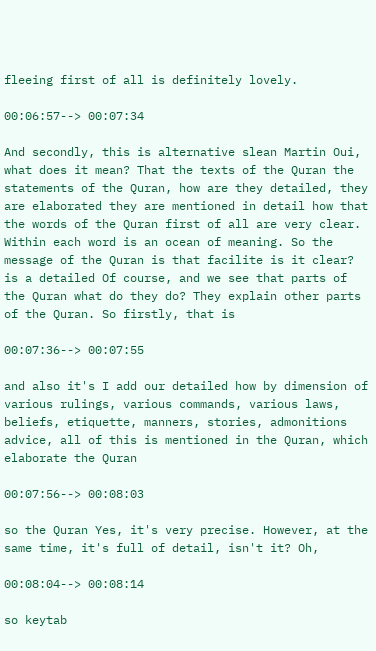fleeing first of all is definitely lovely.

00:06:57--> 00:07:34

And secondly, this is alternative slean Martin Oui, what does it mean? That the texts of the Quran the statements of the Quran, how are they detailed, they are elaborated they are mentioned in detail how that the words of the Quran first of all are very clear. Within each word is an ocean of meaning. So the message of the Quran is that facilite is it clear? is a detailed Of course, and we see that parts of the Quran what do they do? They explain other parts of the Quran. So firstly, that is

00:07:36--> 00:07:55

and also it's I add our detailed how by dimension of various rulings, various commands, various laws, beliefs, etiquette, manners, stories, admonitions advice, all of this is mentioned in the Quran, which elaborate the Quran

00:07:56--> 00:08:03

so the Quran Yes, it's very precise. However, at the same time, it's full of detail, isn't it? Oh,

00:08:04--> 00:08:14

so keytab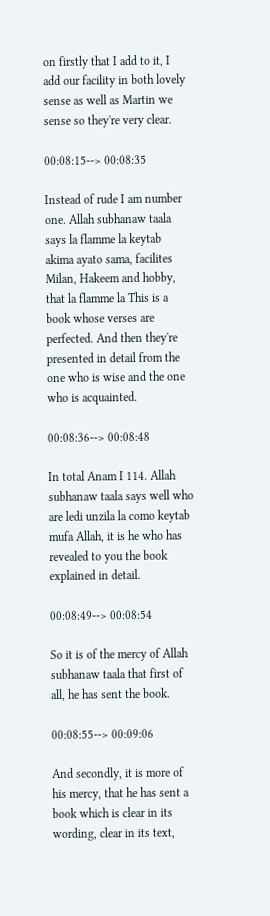on firstly that I add to it, I add our facility in both lovely sense as well as Martin we sense so they're very clear.

00:08:15--> 00:08:35

Instead of rude I am number one. Allah subhanaw taala says la flamme la keytab akima ayato sama, facilites Milan, Hakeem and hobby, that la flamme la This is a book whose verses are perfected. And then they're presented in detail from the one who is wise and the one who is acquainted.

00:08:36--> 00:08:48

In total Anam I 114. Allah subhanaw taala says well who are ledi unzila la como keytab mufa Allah, it is he who has revealed to you the book explained in detail.

00:08:49--> 00:08:54

So it is of the mercy of Allah subhanaw taala that first of all, he has sent the book.

00:08:55--> 00:09:06

And secondly, it is more of his mercy, that he has sent a book which is clear in its wording, clear in its text,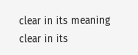clear in its meaning clear in its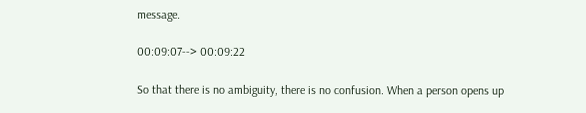message.

00:09:07--> 00:09:22

So that there is no ambiguity, there is no confusion. When a person opens up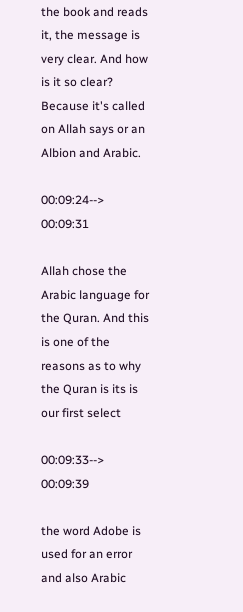the book and reads it, the message is very clear. And how is it so clear? Because it's called on Allah says or an Albion and Arabic.

00:09:24--> 00:09:31

Allah chose the Arabic language for the Quran. And this is one of the reasons as to why the Quran is its is our first select

00:09:33--> 00:09:39

the word Adobe is used for an error and also Arabic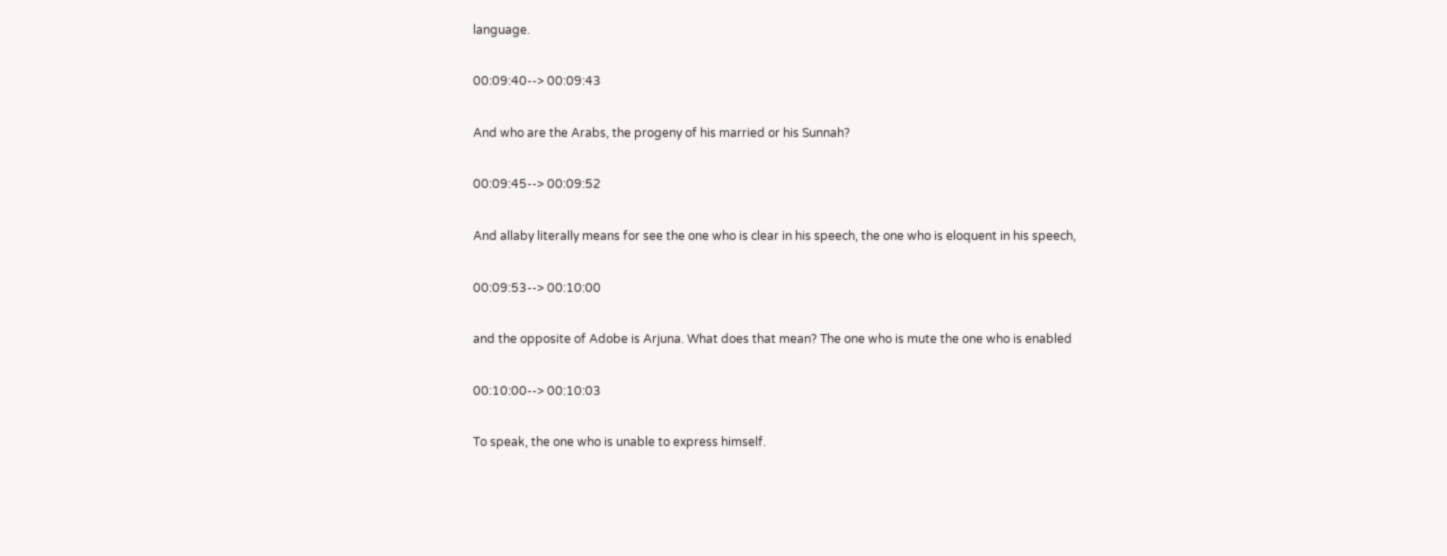language.

00:09:40--> 00:09:43

And who are the Arabs, the progeny of his married or his Sunnah?

00:09:45--> 00:09:52

And allaby literally means for see the one who is clear in his speech, the one who is eloquent in his speech,

00:09:53--> 00:10:00

and the opposite of Adobe is Arjuna. What does that mean? The one who is mute the one who is enabled

00:10:00--> 00:10:03

To speak, the one who is unable to express himself.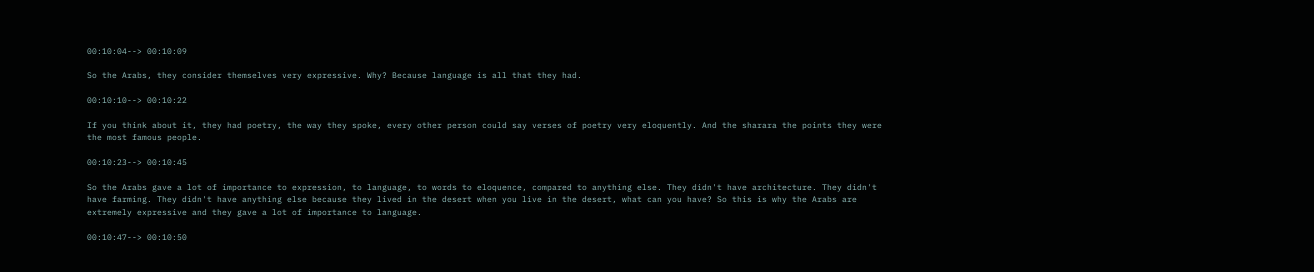00:10:04--> 00:10:09

So the Arabs, they consider themselves very expressive. Why? Because language is all that they had.

00:10:10--> 00:10:22

If you think about it, they had poetry, the way they spoke, every other person could say verses of poetry very eloquently. And the sharara the points they were the most famous people.

00:10:23--> 00:10:45

So the Arabs gave a lot of importance to expression, to language, to words to eloquence, compared to anything else. They didn't have architecture. They didn't have farming. They didn't have anything else because they lived in the desert when you live in the desert, what can you have? So this is why the Arabs are extremely expressive and they gave a lot of importance to language.

00:10:47--> 00:10:50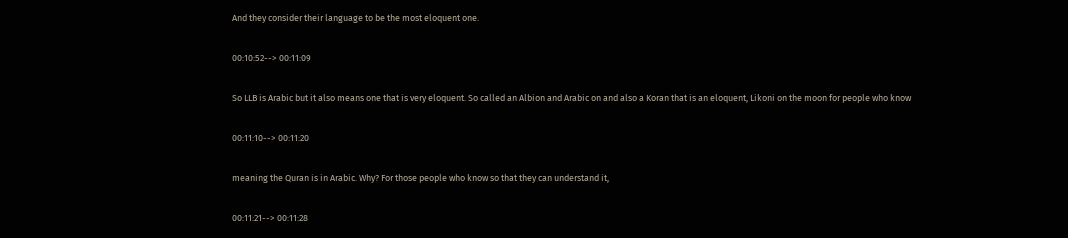And they consider their language to be the most eloquent one.

00:10:52--> 00:11:09

So LLB is Arabic but it also means one that is very eloquent. So called an Albion and Arabic on and also a Koran that is an eloquent, Likoni on the moon for people who know

00:11:10--> 00:11:20

meaning the Quran is in Arabic. Why? For those people who know so that they can understand it,

00:11:21--> 00:11:28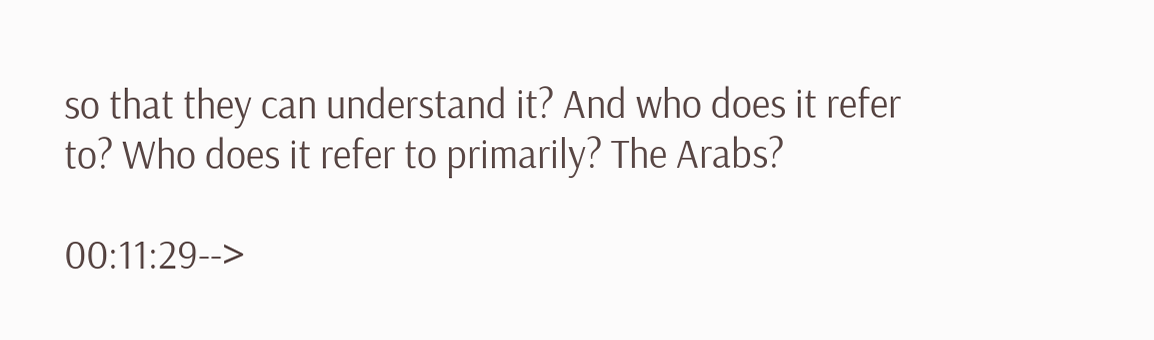so that they can understand it? And who does it refer to? Who does it refer to primarily? The Arabs?

00:11:29-->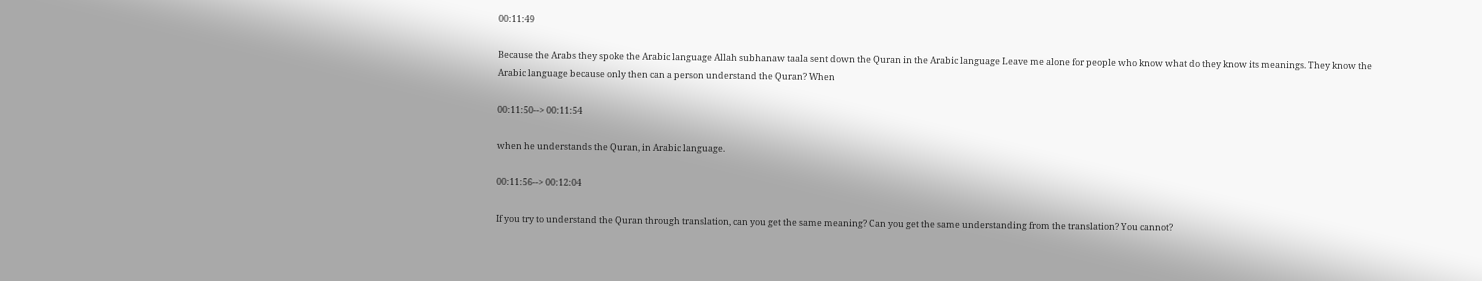00:11:49

Because the Arabs they spoke the Arabic language Allah subhanaw taala sent down the Quran in the Arabic language Leave me alone for people who know what do they know its meanings. They know the Arabic language because only then can a person understand the Quran? When

00:11:50--> 00:11:54

when he understands the Quran, in Arabic language.

00:11:56--> 00:12:04

If you try to understand the Quran through translation, can you get the same meaning? Can you get the same understanding from the translation? You cannot?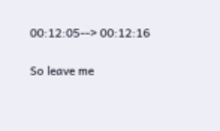00:12:05--> 00:12:16

So leave me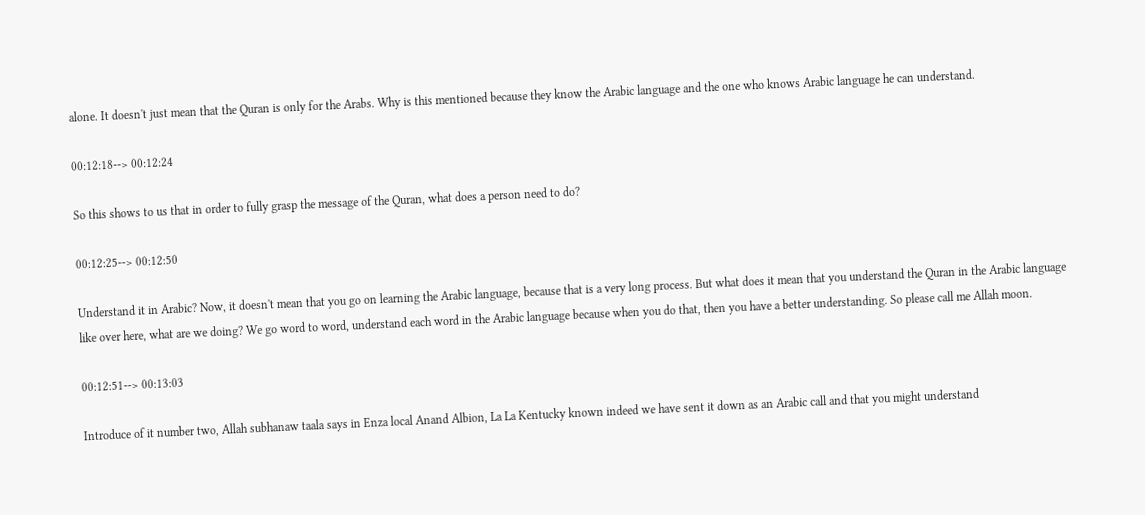alone. It doesn't just mean that the Quran is only for the Arabs. Why is this mentioned because they know the Arabic language and the one who knows Arabic language he can understand.

00:12:18--> 00:12:24

So this shows to us that in order to fully grasp the message of the Quran, what does a person need to do?

00:12:25--> 00:12:50

Understand it in Arabic? Now, it doesn't mean that you go on learning the Arabic language, because that is a very long process. But what does it mean that you understand the Quran in the Arabic language like over here, what are we doing? We go word to word, understand each word in the Arabic language because when you do that, then you have a better understanding. So please call me Allah moon.

00:12:51--> 00:13:03

Introduce of it number two, Allah subhanaw taala says in Enza local Anand Albion, La La Kentucky known indeed we have sent it down as an Arabic call and that you might understand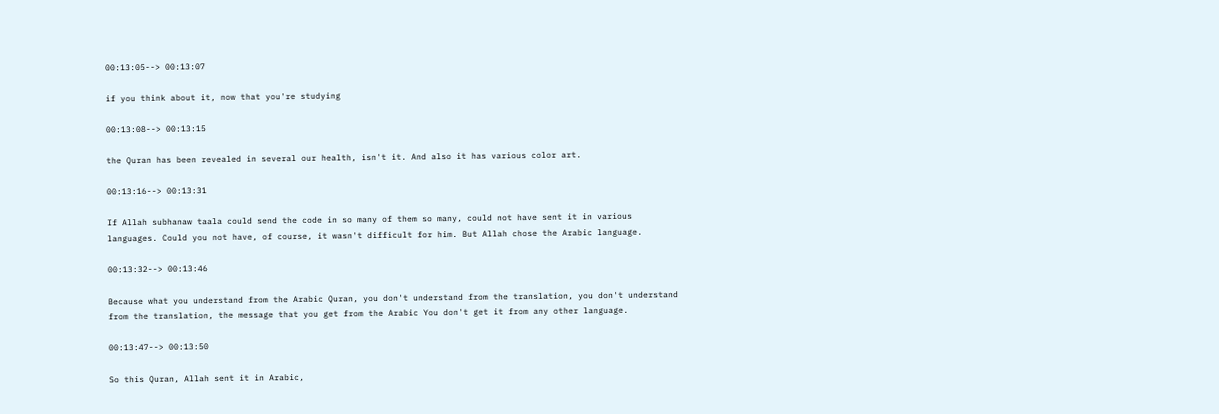00:13:05--> 00:13:07

if you think about it, now that you're studying

00:13:08--> 00:13:15

the Quran has been revealed in several our health, isn't it. And also it has various color art.

00:13:16--> 00:13:31

If Allah subhanaw taala could send the code in so many of them so many, could not have sent it in various languages. Could you not have, of course, it wasn't difficult for him. But Allah chose the Arabic language.

00:13:32--> 00:13:46

Because what you understand from the Arabic Quran, you don't understand from the translation, you don't understand from the translation, the message that you get from the Arabic You don't get it from any other language.

00:13:47--> 00:13:50

So this Quran, Allah sent it in Arabic,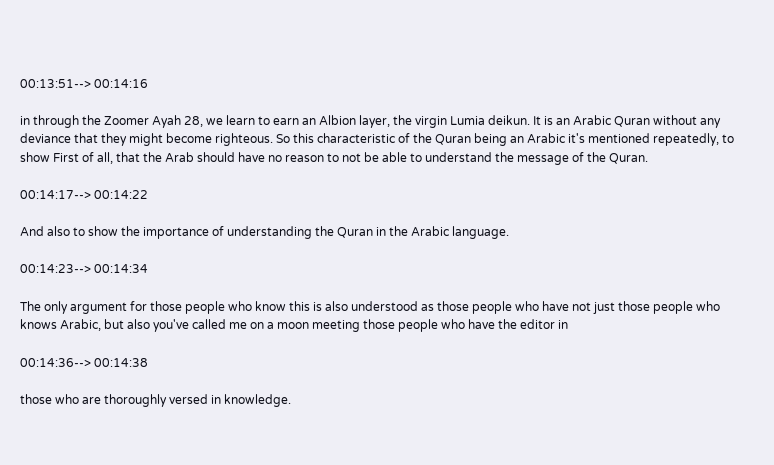00:13:51--> 00:14:16

in through the Zoomer Ayah 28, we learn to earn an Albion layer, the virgin Lumia deikun. It is an Arabic Quran without any deviance that they might become righteous. So this characteristic of the Quran being an Arabic it's mentioned repeatedly, to show First of all, that the Arab should have no reason to not be able to understand the message of the Quran.

00:14:17--> 00:14:22

And also to show the importance of understanding the Quran in the Arabic language.

00:14:23--> 00:14:34

The only argument for those people who know this is also understood as those people who have not just those people who knows Arabic, but also you've called me on a moon meeting those people who have the editor in

00:14:36--> 00:14:38

those who are thoroughly versed in knowledge.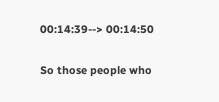00:14:39--> 00:14:50

So those people who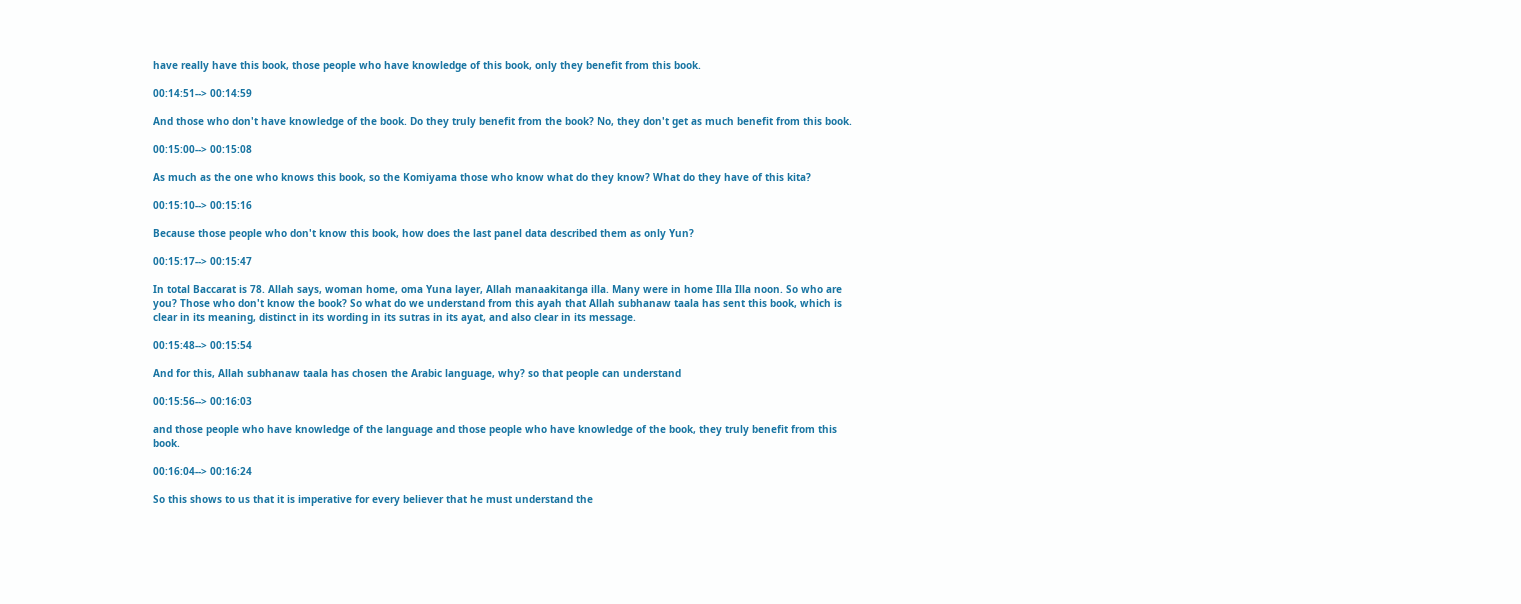have really have this book, those people who have knowledge of this book, only they benefit from this book.

00:14:51--> 00:14:59

And those who don't have knowledge of the book. Do they truly benefit from the book? No, they don't get as much benefit from this book.

00:15:00--> 00:15:08

As much as the one who knows this book, so the Komiyama those who know what do they know? What do they have of this kita?

00:15:10--> 00:15:16

Because those people who don't know this book, how does the last panel data described them as only Yun?

00:15:17--> 00:15:47

In total Baccarat is 78. Allah says, woman home, oma Yuna layer, Allah manaakitanga illa. Many were in home Illa Illa noon. So who are you? Those who don't know the book? So what do we understand from this ayah that Allah subhanaw taala has sent this book, which is clear in its meaning, distinct in its wording in its sutras in its ayat, and also clear in its message.

00:15:48--> 00:15:54

And for this, Allah subhanaw taala has chosen the Arabic language, why? so that people can understand

00:15:56--> 00:16:03

and those people who have knowledge of the language and those people who have knowledge of the book, they truly benefit from this book.

00:16:04--> 00:16:24

So this shows to us that it is imperative for every believer that he must understand the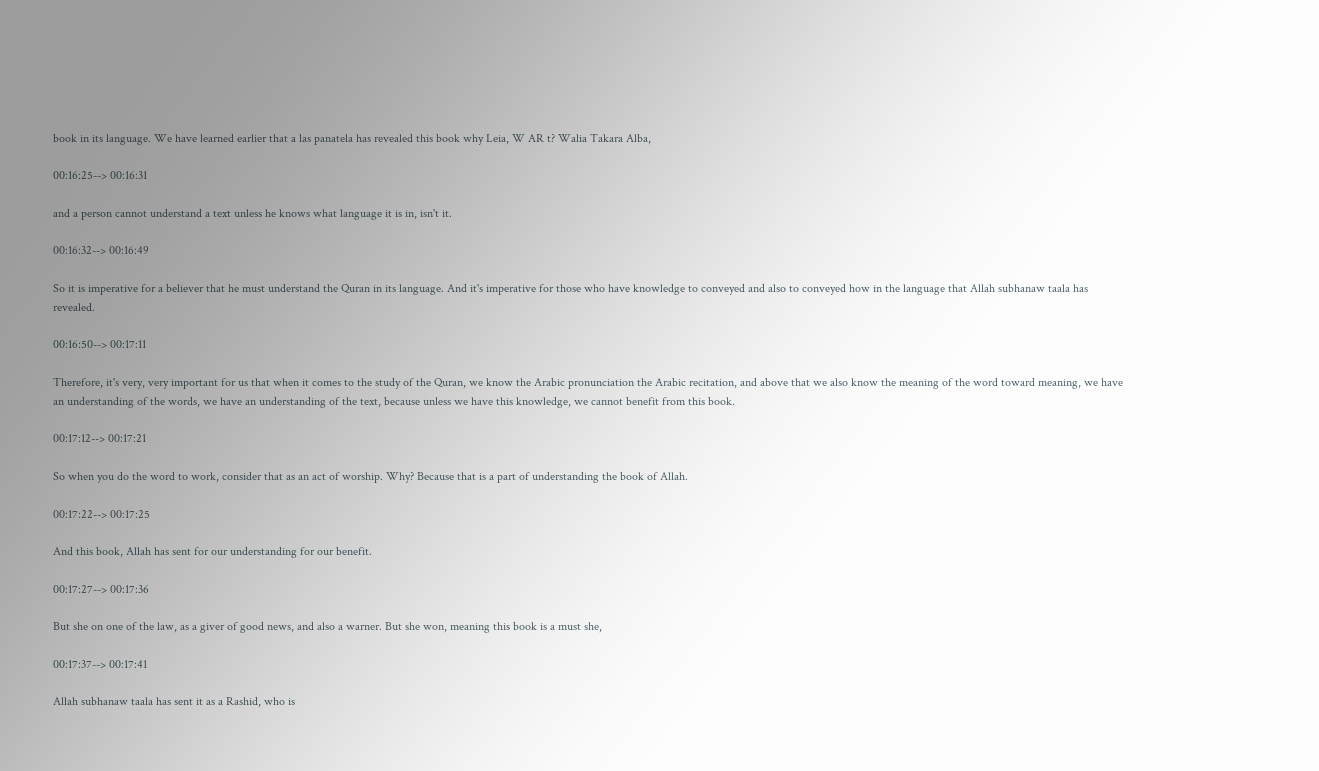book in its language. We have learned earlier that a las panatela has revealed this book why Leia, W AR t? Walia Takara Alba,

00:16:25--> 00:16:31

and a person cannot understand a text unless he knows what language it is in, isn't it.

00:16:32--> 00:16:49

So it is imperative for a believer that he must understand the Quran in its language. And it's imperative for those who have knowledge to conveyed and also to conveyed how in the language that Allah subhanaw taala has revealed.

00:16:50--> 00:17:11

Therefore, it's very, very important for us that when it comes to the study of the Quran, we know the Arabic pronunciation the Arabic recitation, and above that we also know the meaning of the word toward meaning, we have an understanding of the words, we have an understanding of the text, because unless we have this knowledge, we cannot benefit from this book.

00:17:12--> 00:17:21

So when you do the word to work, consider that as an act of worship. Why? Because that is a part of understanding the book of Allah.

00:17:22--> 00:17:25

And this book, Allah has sent for our understanding for our benefit.

00:17:27--> 00:17:36

But she on one of the law, as a giver of good news, and also a warner. But she won, meaning this book is a must she,

00:17:37--> 00:17:41

Allah subhanaw taala has sent it as a Rashid, who is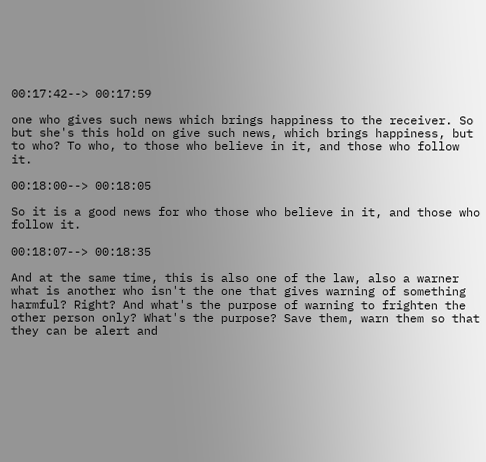00:17:42--> 00:17:59

one who gives such news which brings happiness to the receiver. So but she's this hold on give such news, which brings happiness, but to who? To who, to those who believe in it, and those who follow it.

00:18:00--> 00:18:05

So it is a good news for who those who believe in it, and those who follow it.

00:18:07--> 00:18:35

And at the same time, this is also one of the law, also a warner what is another who isn't the one that gives warning of something harmful? Right? And what's the purpose of warning to frighten the other person only? What's the purpose? Save them, warn them so that they can be alert and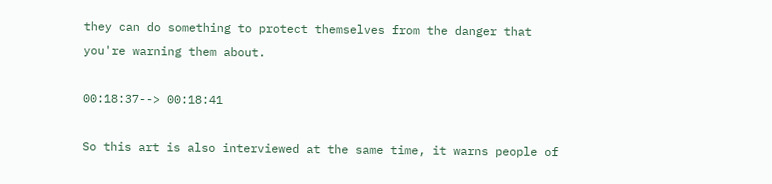they can do something to protect themselves from the danger that you're warning them about.

00:18:37--> 00:18:41

So this art is also interviewed at the same time, it warns people of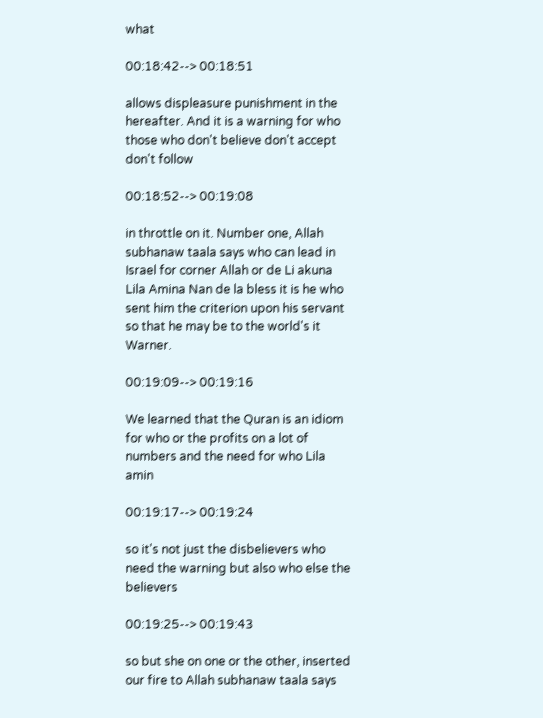what

00:18:42--> 00:18:51

allows displeasure punishment in the hereafter. And it is a warning for who those who don't believe don't accept don't follow

00:18:52--> 00:19:08

in throttle on it. Number one, Allah subhanaw taala says who can lead in Israel for corner Allah or de Li akuna Lila Amina Nan de la bless it is he who sent him the criterion upon his servant so that he may be to the world's it Warner.

00:19:09--> 00:19:16

We learned that the Quran is an idiom for who or the profits on a lot of numbers and the need for who Lila amin

00:19:17--> 00:19:24

so it's not just the disbelievers who need the warning but also who else the believers

00:19:25--> 00:19:43

so but she on one or the other, inserted our fire to Allah subhanaw taala says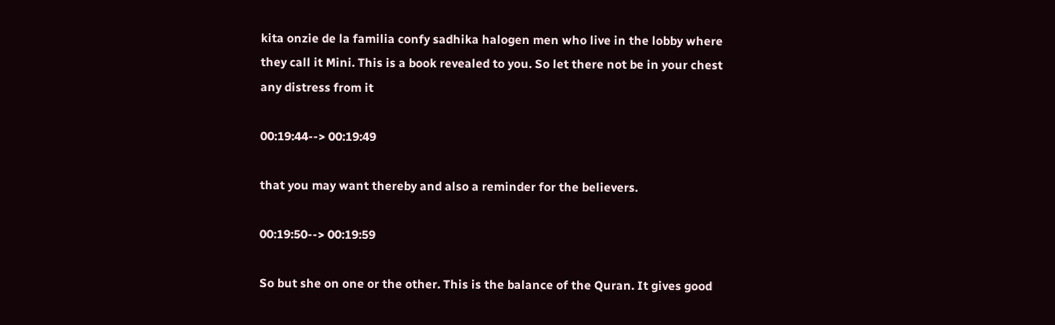kita onzie de la familia confy sadhika halogen men who live in the lobby where they call it Mini. This is a book revealed to you. So let there not be in your chest any distress from it

00:19:44--> 00:19:49

that you may want thereby and also a reminder for the believers.

00:19:50--> 00:19:59

So but she on one or the other. This is the balance of the Quran. It gives good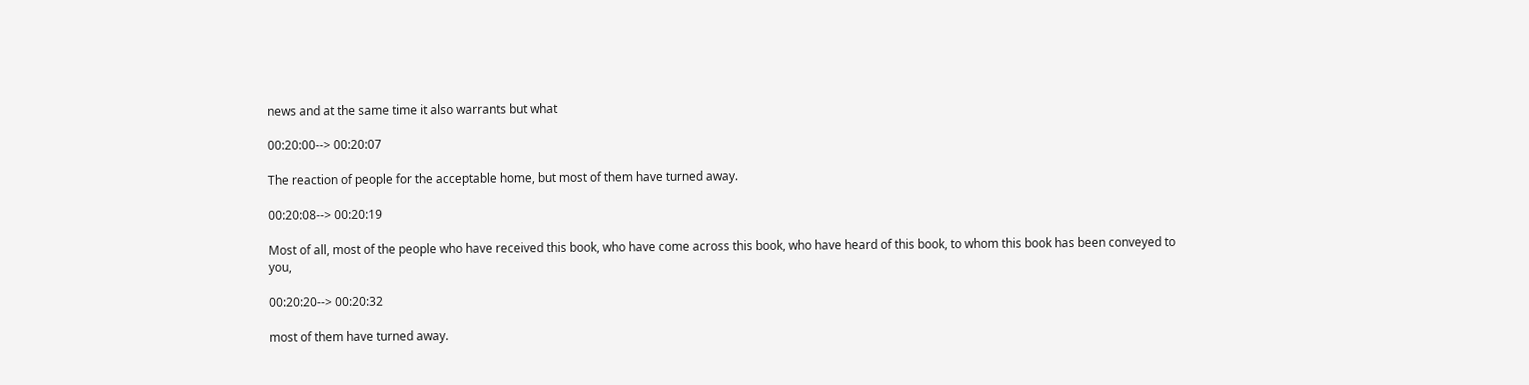news and at the same time it also warrants but what

00:20:00--> 00:20:07

The reaction of people for the acceptable home, but most of them have turned away.

00:20:08--> 00:20:19

Most of all, most of the people who have received this book, who have come across this book, who have heard of this book, to whom this book has been conveyed to you,

00:20:20--> 00:20:32

most of them have turned away.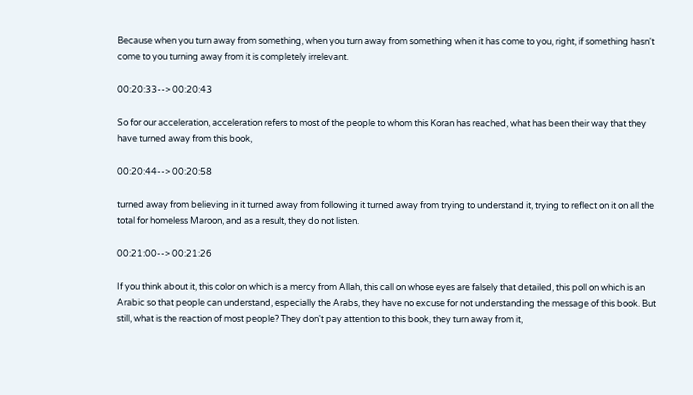Because when you turn away from something, when you turn away from something when it has come to you, right, if something hasn't come to you turning away from it is completely irrelevant.

00:20:33--> 00:20:43

So for our acceleration, acceleration refers to most of the people to whom this Koran has reached, what has been their way that they have turned away from this book,

00:20:44--> 00:20:58

turned away from believing in it turned away from following it turned away from trying to understand it, trying to reflect on it on all the total for homeless Maroon, and as a result, they do not listen.

00:21:00--> 00:21:26

If you think about it, this color on which is a mercy from Allah, this call on whose eyes are falsely that detailed, this poll on which is an Arabic so that people can understand, especially the Arabs, they have no excuse for not understanding the message of this book. But still, what is the reaction of most people? They don't pay attention to this book, they turn away from it,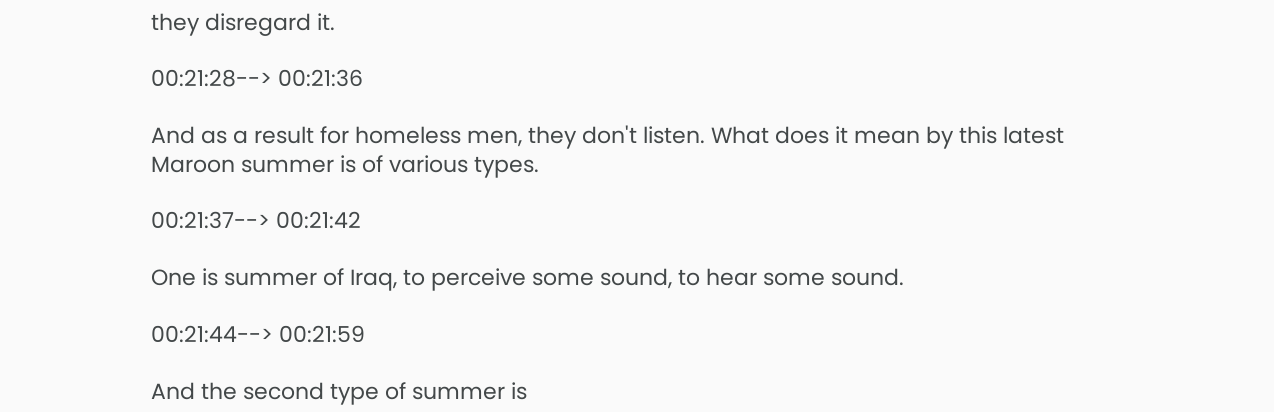they disregard it.

00:21:28--> 00:21:36

And as a result for homeless men, they don't listen. What does it mean by this latest Maroon summer is of various types.

00:21:37--> 00:21:42

One is summer of Iraq, to perceive some sound, to hear some sound.

00:21:44--> 00:21:59

And the second type of summer is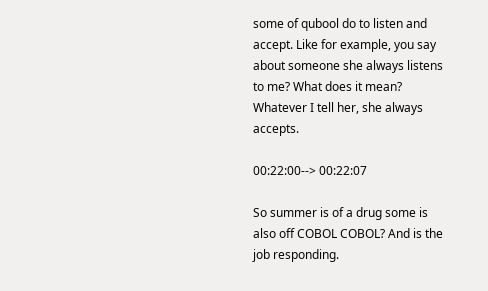some of qubool do to listen and accept. Like for example, you say about someone she always listens to me? What does it mean? Whatever I tell her, she always accepts.

00:22:00--> 00:22:07

So summer is of a drug some is also off COBOL COBOL? And is the job responding.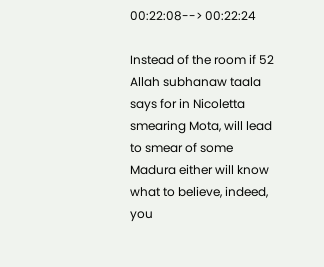00:22:08--> 00:22:24

Instead of the room if 52 Allah subhanaw taala says for in Nicoletta smearing Mota, will lead to smear of some Madura either will know what to believe, indeed, you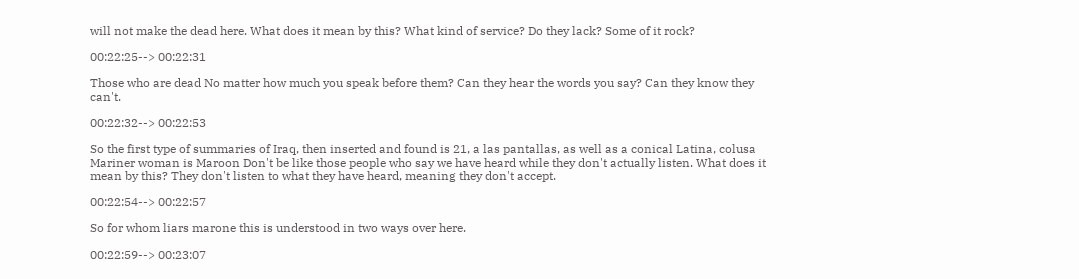will not make the dead here. What does it mean by this? What kind of service? Do they lack? Some of it rock?

00:22:25--> 00:22:31

Those who are dead No matter how much you speak before them? Can they hear the words you say? Can they know they can't.

00:22:32--> 00:22:53

So the first type of summaries of Iraq, then inserted and found is 21, a las pantallas, as well as a conical Latina, colusa Mariner woman is Maroon Don't be like those people who say we have heard while they don't actually listen. What does it mean by this? They don't listen to what they have heard, meaning they don't accept.

00:22:54--> 00:22:57

So for whom liars marone this is understood in two ways over here.

00:22:59--> 00:23:07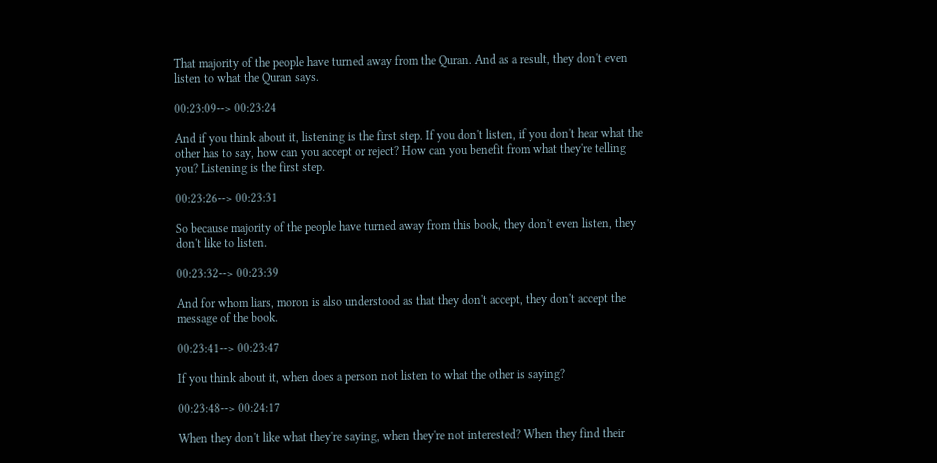That majority of the people have turned away from the Quran. And as a result, they don't even listen to what the Quran says.

00:23:09--> 00:23:24

And if you think about it, listening is the first step. If you don't listen, if you don't hear what the other has to say, how can you accept or reject? How can you benefit from what they're telling you? Listening is the first step.

00:23:26--> 00:23:31

So because majority of the people have turned away from this book, they don't even listen, they don't like to listen.

00:23:32--> 00:23:39

And for whom liars, moron is also understood as that they don't accept, they don't accept the message of the book.

00:23:41--> 00:23:47

If you think about it, when does a person not listen to what the other is saying?

00:23:48--> 00:24:17

When they don't like what they're saying, when they're not interested? When they find their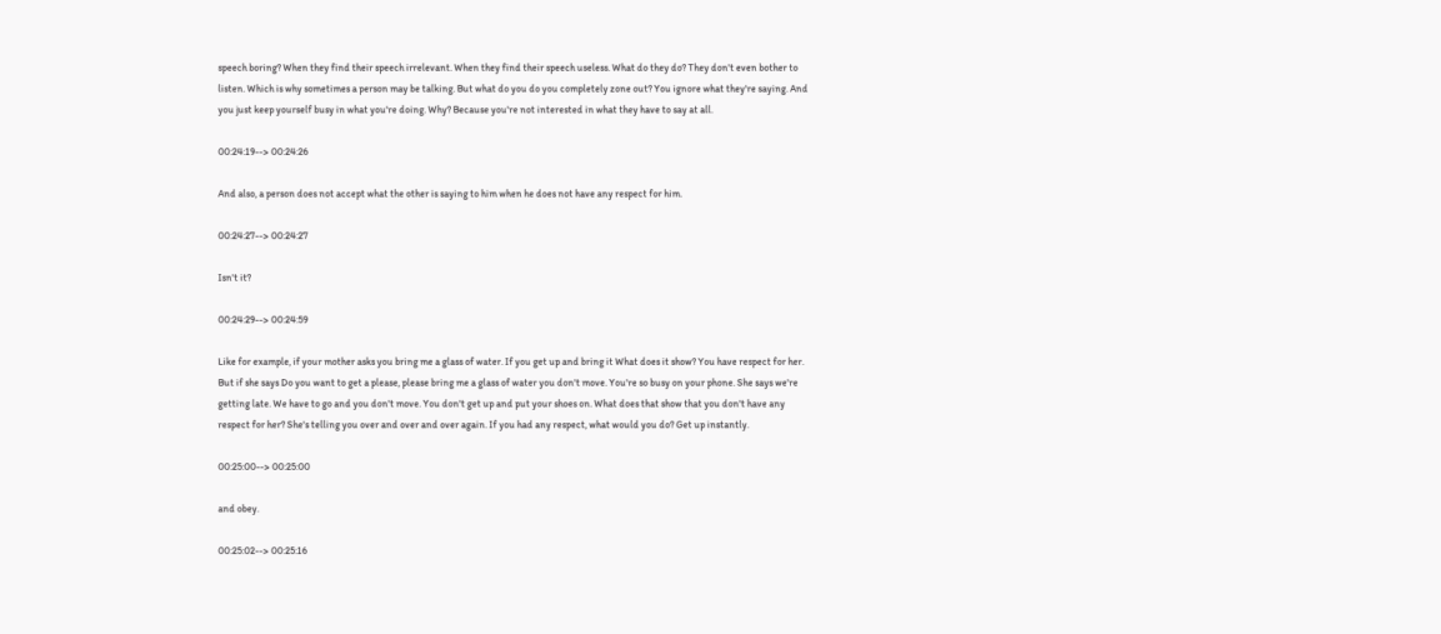speech boring? When they find their speech irrelevant. When they find their speech useless. What do they do? They don't even bother to listen. Which is why sometimes a person may be talking. But what do you do you completely zone out? You ignore what they're saying. And you just keep yourself busy in what you're doing. Why? Because you're not interested in what they have to say at all.

00:24:19--> 00:24:26

And also, a person does not accept what the other is saying to him when he does not have any respect for him.

00:24:27--> 00:24:27

Isn't it?

00:24:29--> 00:24:59

Like for example, if your mother asks you bring me a glass of water. If you get up and bring it What does it show? You have respect for her. But if she says Do you want to get a please, please bring me a glass of water you don't move. You're so busy on your phone. She says we're getting late. We have to go and you don't move. You don't get up and put your shoes on. What does that show that you don't have any respect for her? She's telling you over and over and over again. If you had any respect, what would you do? Get up instantly.

00:25:00--> 00:25:00

and obey.

00:25:02--> 00:25:16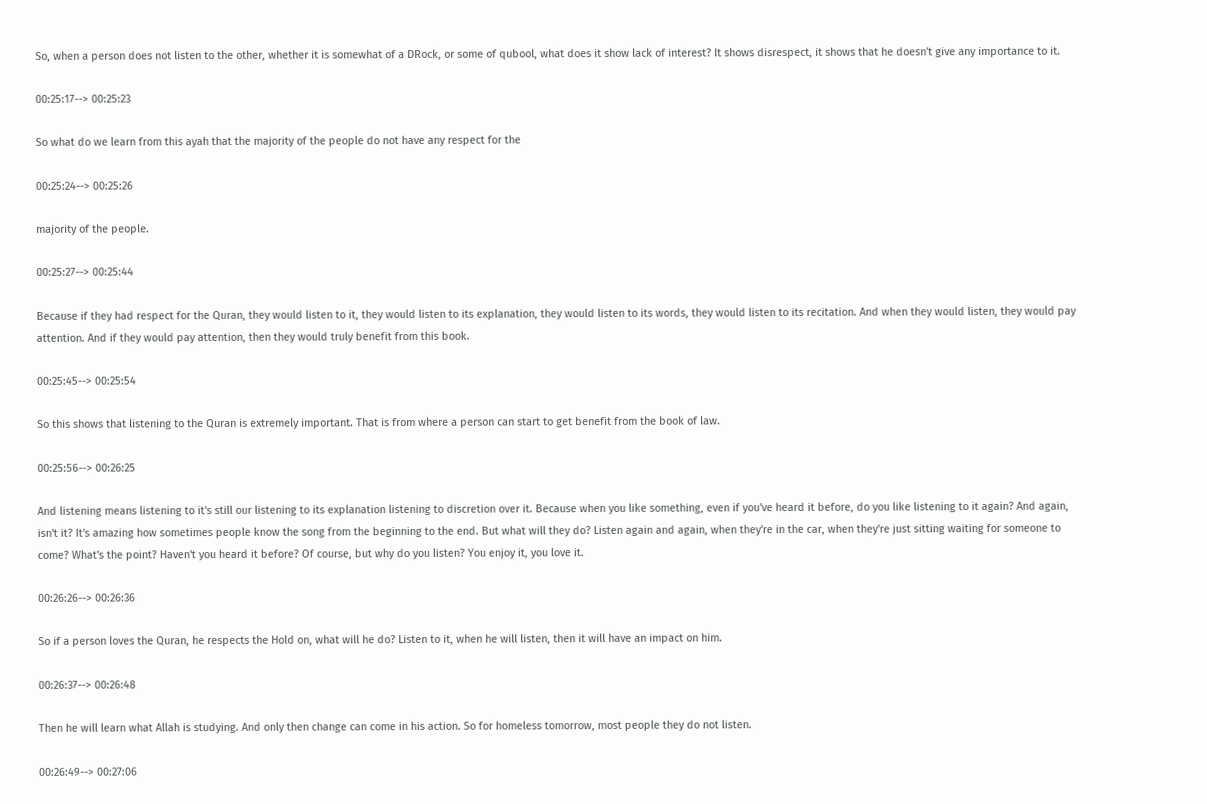So, when a person does not listen to the other, whether it is somewhat of a DRock, or some of qubool, what does it show lack of interest? It shows disrespect, it shows that he doesn't give any importance to it.

00:25:17--> 00:25:23

So what do we learn from this ayah that the majority of the people do not have any respect for the

00:25:24--> 00:25:26

majority of the people.

00:25:27--> 00:25:44

Because if they had respect for the Quran, they would listen to it, they would listen to its explanation, they would listen to its words, they would listen to its recitation. And when they would listen, they would pay attention. And if they would pay attention, then they would truly benefit from this book.

00:25:45--> 00:25:54

So this shows that listening to the Quran is extremely important. That is from where a person can start to get benefit from the book of law.

00:25:56--> 00:26:25

And listening means listening to it's still our listening to its explanation listening to discretion over it. Because when you like something, even if you've heard it before, do you like listening to it again? And again, isn't it? It's amazing how sometimes people know the song from the beginning to the end. But what will they do? Listen again and again, when they're in the car, when they're just sitting waiting for someone to come? What's the point? Haven't you heard it before? Of course, but why do you listen? You enjoy it, you love it.

00:26:26--> 00:26:36

So if a person loves the Quran, he respects the Hold on, what will he do? Listen to it, when he will listen, then it will have an impact on him.

00:26:37--> 00:26:48

Then he will learn what Allah is studying. And only then change can come in his action. So for homeless tomorrow, most people they do not listen.

00:26:49--> 00:27:06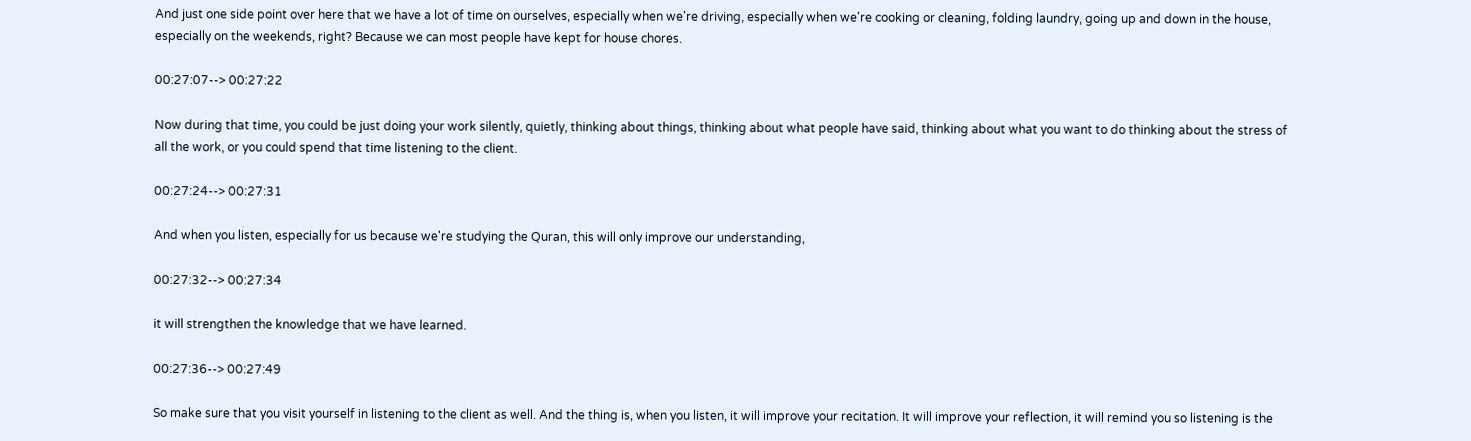And just one side point over here that we have a lot of time on ourselves, especially when we're driving, especially when we're cooking or cleaning, folding laundry, going up and down in the house, especially on the weekends, right? Because we can most people have kept for house chores.

00:27:07--> 00:27:22

Now during that time, you could be just doing your work silently, quietly, thinking about things, thinking about what people have said, thinking about what you want to do thinking about the stress of all the work, or you could spend that time listening to the client.

00:27:24--> 00:27:31

And when you listen, especially for us because we're studying the Quran, this will only improve our understanding,

00:27:32--> 00:27:34

it will strengthen the knowledge that we have learned.

00:27:36--> 00:27:49

So make sure that you visit yourself in listening to the client as well. And the thing is, when you listen, it will improve your recitation. It will improve your reflection, it will remind you so listening is the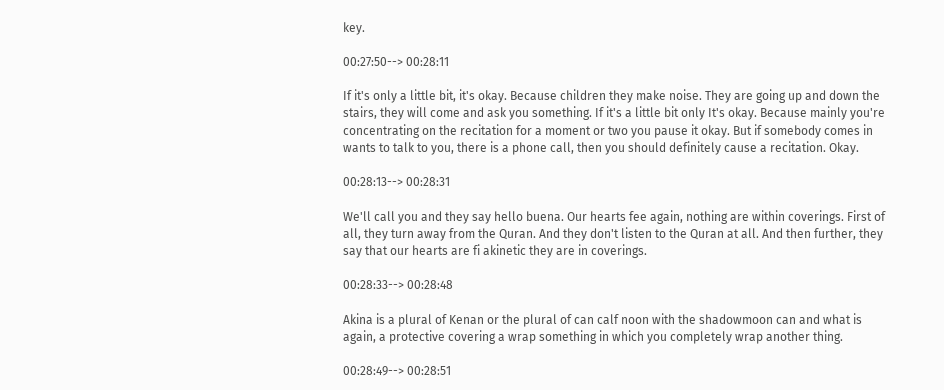key.

00:27:50--> 00:28:11

If it's only a little bit, it's okay. Because children they make noise. They are going up and down the stairs, they will come and ask you something. If it's a little bit only It's okay. Because mainly you're concentrating on the recitation for a moment or two you pause it okay. But if somebody comes in wants to talk to you, there is a phone call, then you should definitely cause a recitation. Okay.

00:28:13--> 00:28:31

We'll call you and they say hello buena. Our hearts fee again, nothing are within coverings. First of all, they turn away from the Quran. And they don't listen to the Quran at all. And then further, they say that our hearts are fi akinetic they are in coverings.

00:28:33--> 00:28:48

Akina is a plural of Kenan or the plural of can calf noon with the shadowmoon can and what is again, a protective covering a wrap something in which you completely wrap another thing.

00:28:49--> 00:28:51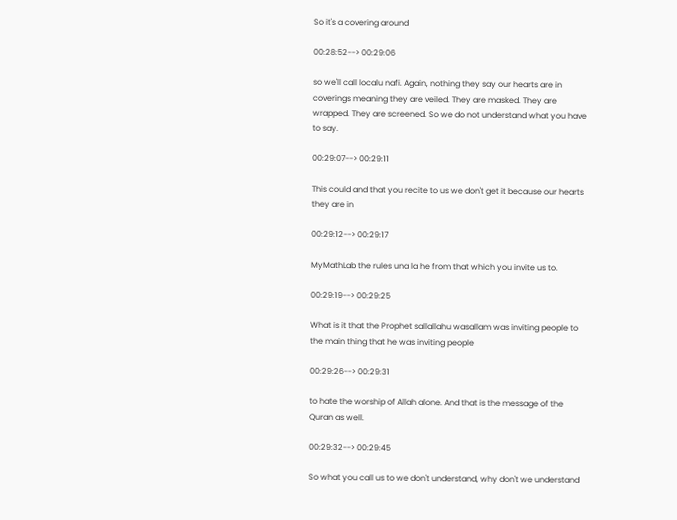So it's a covering around

00:28:52--> 00:29:06

so we'll call localu nafi. Again, nothing they say our hearts are in coverings meaning they are veiled. They are masked. They are wrapped. They are screened. So we do not understand what you have to say.

00:29:07--> 00:29:11

This could and that you recite to us we don't get it because our hearts they are in

00:29:12--> 00:29:17

MyMathLab the rules una la he from that which you invite us to.

00:29:19--> 00:29:25

What is it that the Prophet sallallahu wasallam was inviting people to the main thing that he was inviting people

00:29:26--> 00:29:31

to hate the worship of Allah alone. And that is the message of the Quran as well.

00:29:32--> 00:29:45

So what you call us to we don't understand, why don't we understand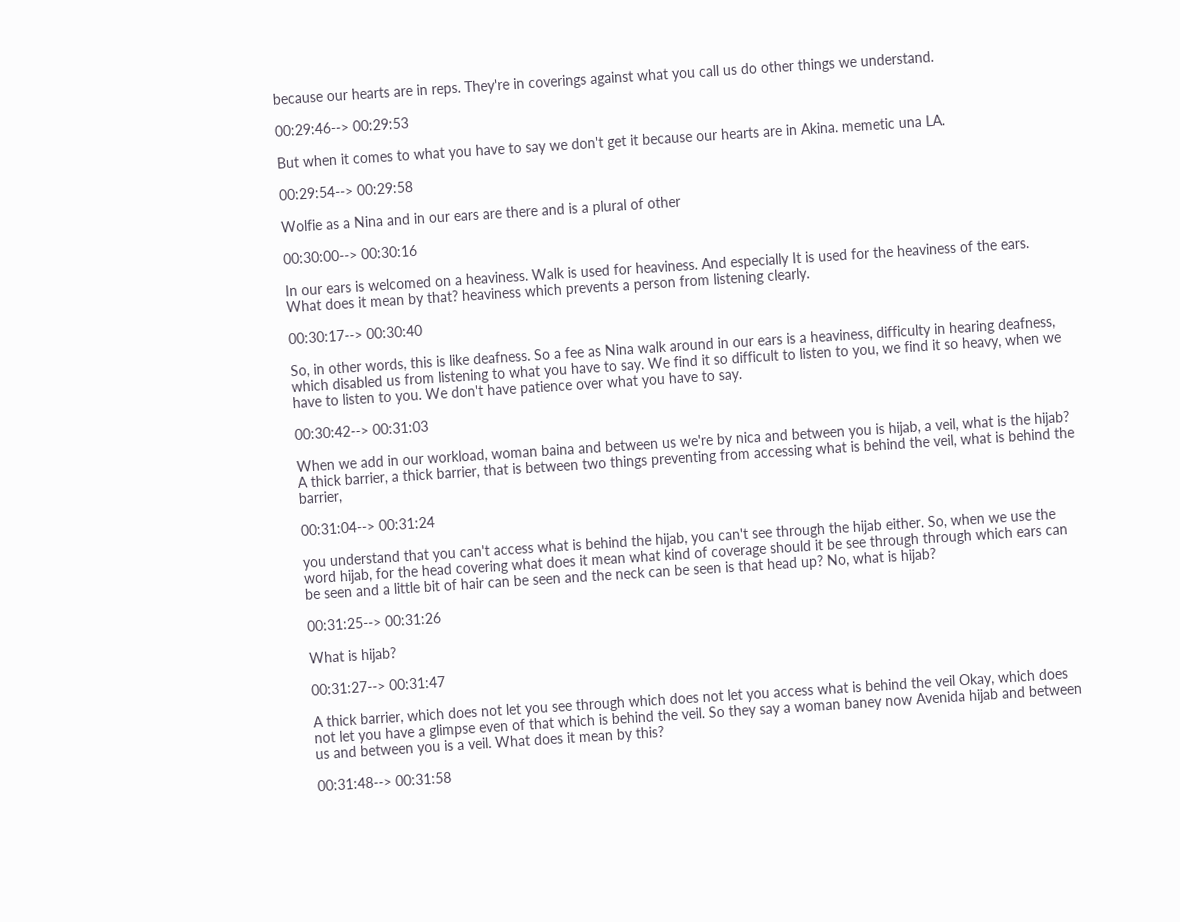because our hearts are in reps. They're in coverings against what you call us do other things we understand.

00:29:46--> 00:29:53

But when it comes to what you have to say we don't get it because our hearts are in Akina. memetic una LA.

00:29:54--> 00:29:58

Wolfie as a Nina and in our ears are there and is a plural of other

00:30:00--> 00:30:16

In our ears is welcomed on a heaviness. Walk is used for heaviness. And especially It is used for the heaviness of the ears. What does it mean by that? heaviness which prevents a person from listening clearly.

00:30:17--> 00:30:40

So, in other words, this is like deafness. So a fee as Nina walk around in our ears is a heaviness, difficulty in hearing deafness, which disabled us from listening to what you have to say. We find it so difficult to listen to you, we find it so heavy, when we have to listen to you. We don't have patience over what you have to say.

00:30:42--> 00:31:03

When we add in our workload, woman baina and between us we're by nica and between you is hijab, a veil, what is the hijab? A thick barrier, a thick barrier, that is between two things preventing from accessing what is behind the veil, what is behind the barrier,

00:31:04--> 00:31:24

you understand that you can't access what is behind the hijab, you can't see through the hijab either. So, when we use the word hijab, for the head covering what does it mean what kind of coverage should it be see through through which ears can be seen and a little bit of hair can be seen and the neck can be seen is that head up? No, what is hijab?

00:31:25--> 00:31:26

What is hijab?

00:31:27--> 00:31:47

A thick barrier, which does not let you see through which does not let you access what is behind the veil Okay, which does not let you have a glimpse even of that which is behind the veil. So they say a woman baney now Avenida hijab and between us and between you is a veil. What does it mean by this?

00:31:48--> 00:31:58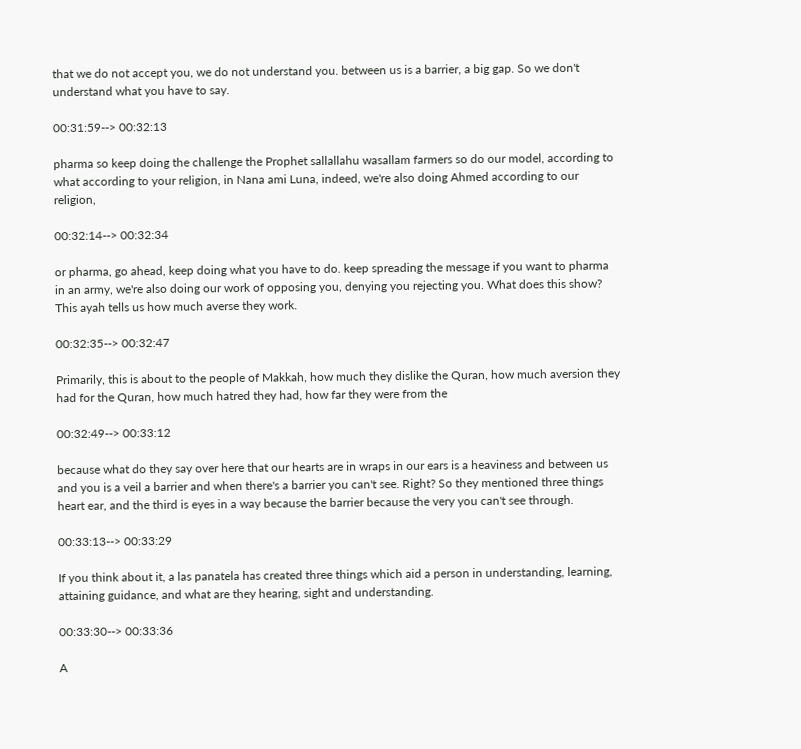that we do not accept you, we do not understand you. between us is a barrier, a big gap. So we don't understand what you have to say.

00:31:59--> 00:32:13

pharma so keep doing the challenge the Prophet sallallahu wasallam farmers so do our model, according to what according to your religion, in Nana ami Luna, indeed, we're also doing Ahmed according to our religion,

00:32:14--> 00:32:34

or pharma, go ahead, keep doing what you have to do. keep spreading the message if you want to pharma in an army, we're also doing our work of opposing you, denying you rejecting you. What does this show? This ayah tells us how much averse they work.

00:32:35--> 00:32:47

Primarily, this is about to the people of Makkah, how much they dislike the Quran, how much aversion they had for the Quran, how much hatred they had, how far they were from the

00:32:49--> 00:33:12

because what do they say over here that our hearts are in wraps in our ears is a heaviness and between us and you is a veil a barrier and when there's a barrier you can't see. Right? So they mentioned three things heart ear, and the third is eyes in a way because the barrier because the very you can't see through.

00:33:13--> 00:33:29

If you think about it, a las panatela has created three things which aid a person in understanding, learning, attaining guidance, and what are they hearing, sight and understanding.

00:33:30--> 00:33:36

A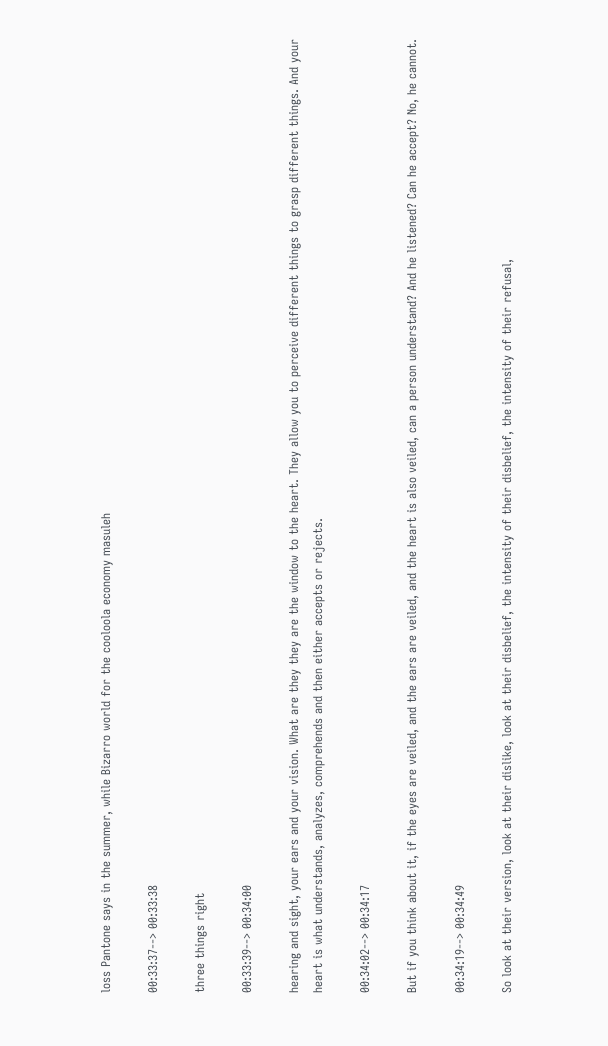loss Pantone says in the summer, while Bizarro world for the cooloola economy masuleh

00:33:37--> 00:33:38

three things right

00:33:39--> 00:34:00

hearing and sight, your ears and your vision. What are they they are the window to the heart. They allow you to perceive different things to grasp different things. And your heart is what understands, analyzes, comprehends and then either accepts or rejects.

00:34:02--> 00:34:17

But if you think about it, if the eyes are veiled, and the ears are veiled, and the heart is also veiled, can a person understand? And he listened? Can he accept? No, he cannot.

00:34:19--> 00:34:49

So look at their version, look at their dislike, look at their disbelief, the intensity of their disbelief, the intensity of their refusal,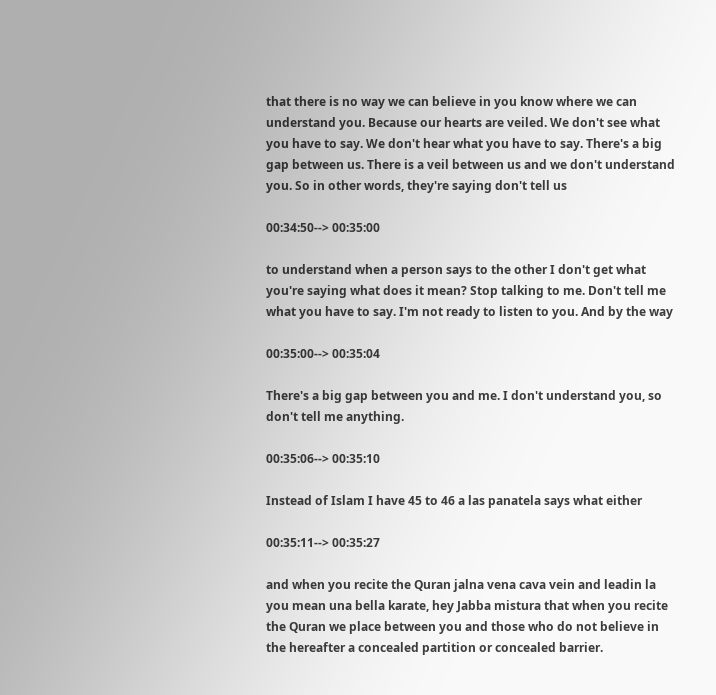that there is no way we can believe in you know where we can understand you. Because our hearts are veiled. We don't see what you have to say. We don't hear what you have to say. There's a big gap between us. There is a veil between us and we don't understand you. So in other words, they're saying don't tell us

00:34:50--> 00:35:00

to understand when a person says to the other I don't get what you're saying what does it mean? Stop talking to me. Don't tell me what you have to say. I'm not ready to listen to you. And by the way

00:35:00--> 00:35:04

There's a big gap between you and me. I don't understand you, so don't tell me anything.

00:35:06--> 00:35:10

Instead of Islam I have 45 to 46 a las panatela says what either

00:35:11--> 00:35:27

and when you recite the Quran jalna vena cava vein and leadin la you mean una bella karate, hey Jabba mistura that when you recite the Quran we place between you and those who do not believe in the hereafter a concealed partition or concealed barrier.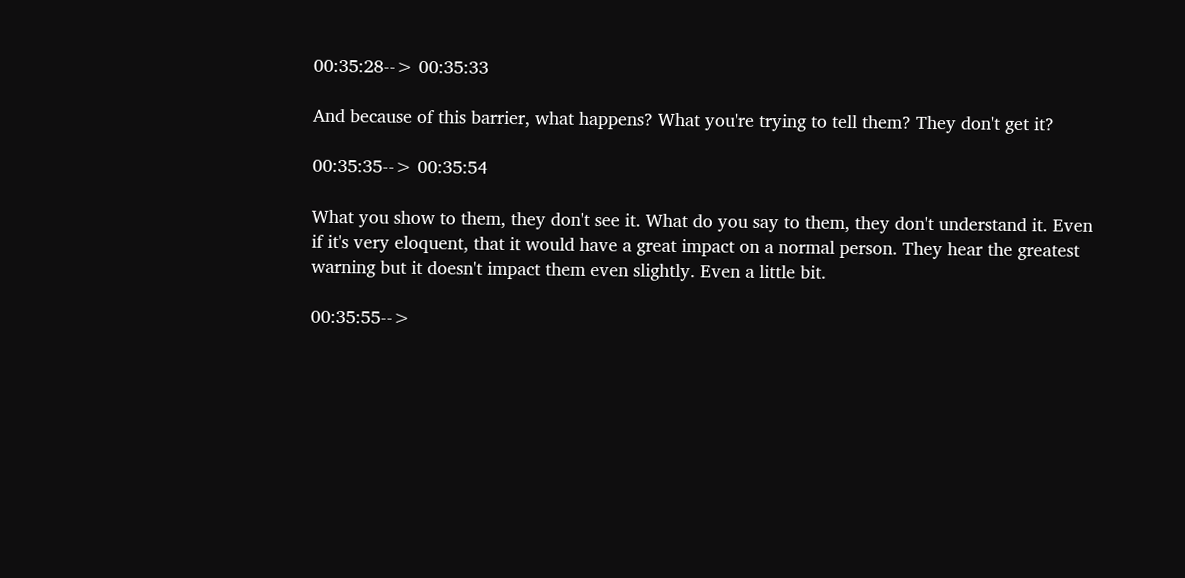00:35:28--> 00:35:33

And because of this barrier, what happens? What you're trying to tell them? They don't get it?

00:35:35--> 00:35:54

What you show to them, they don't see it. What do you say to them, they don't understand it. Even if it's very eloquent, that it would have a great impact on a normal person. They hear the greatest warning but it doesn't impact them even slightly. Even a little bit.

00:35:55-->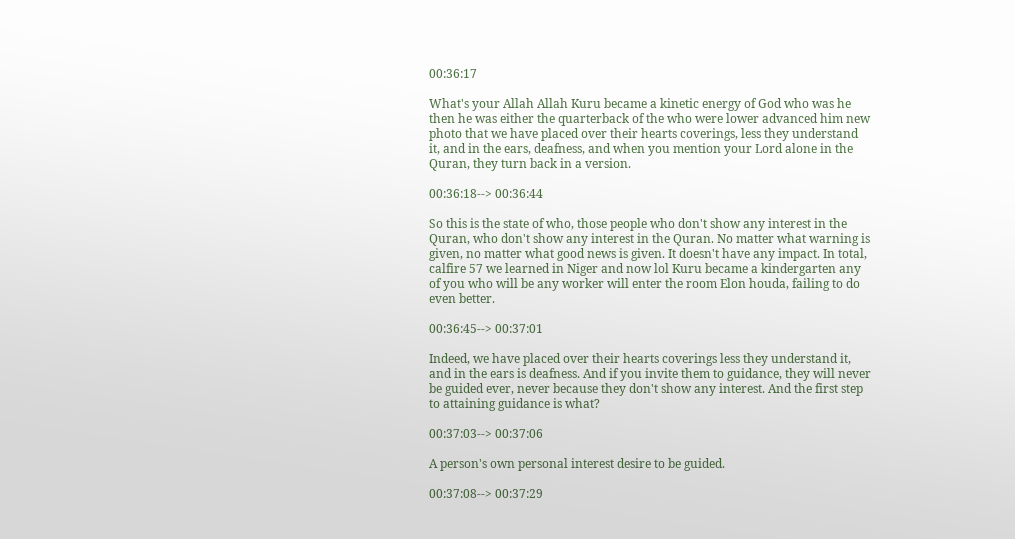00:36:17

What's your Allah Allah Kuru became a kinetic energy of God who was he then he was either the quarterback of the who were lower advanced him new photo that we have placed over their hearts coverings, less they understand it, and in the ears, deafness, and when you mention your Lord alone in the Quran, they turn back in a version.

00:36:18--> 00:36:44

So this is the state of who, those people who don't show any interest in the Quran, who don't show any interest in the Quran. No matter what warning is given, no matter what good news is given. It doesn't have any impact. In total, calfire 57 we learned in Niger and now lol Kuru became a kindergarten any of you who will be any worker will enter the room Elon houda, failing to do even better.

00:36:45--> 00:37:01

Indeed, we have placed over their hearts coverings less they understand it, and in the ears is deafness. And if you invite them to guidance, they will never be guided ever, never because they don't show any interest. And the first step to attaining guidance is what?

00:37:03--> 00:37:06

A person's own personal interest desire to be guided.

00:37:08--> 00:37:29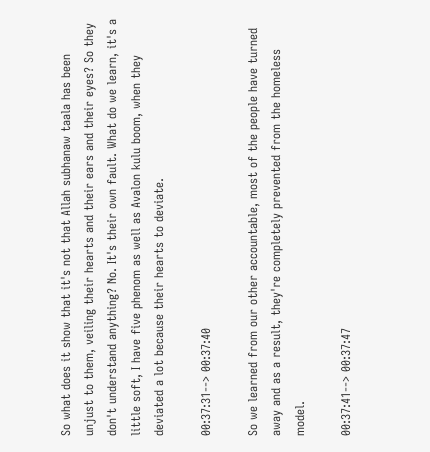So what does it show that it's not that Allah subhanaw taala has been unjust to them, veiling their hearts and their ears and their eyes? So they don't understand anything? No. It's their own fault. What do we learn, it's a little soft, I have five phenom as well as Avalon kulu boom, when they deviated a lot because their hearts to deviate.

00:37:31--> 00:37:40

So we learned from our other accountable, most of the people have turned away and as a result, they're completely prevented from the homeless model.

00:37:41--> 00:37:47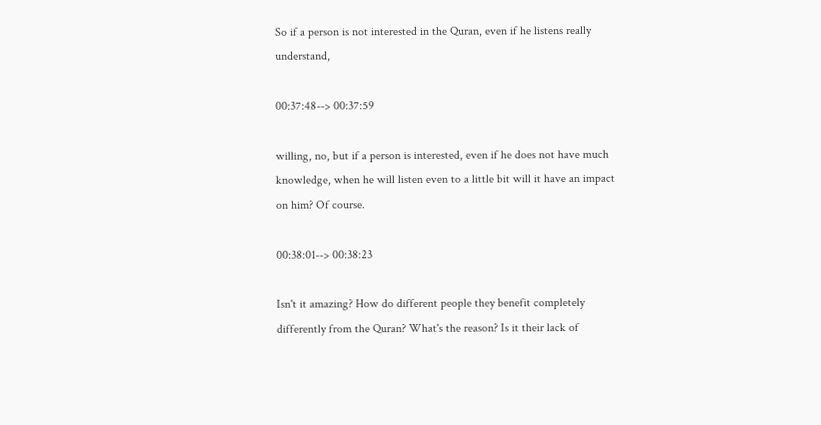So if a person is not interested in the Quran, even if he listens really understand,

00:37:48--> 00:37:59

willing, no, but if a person is interested, even if he does not have much knowledge, when he will listen even to a little bit will it have an impact on him? Of course.

00:38:01--> 00:38:23

Isn't it amazing? How do different people they benefit completely differently from the Quran? What's the reason? Is it their lack of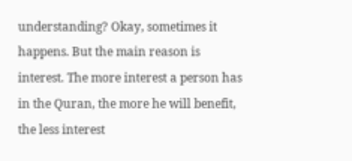understanding? Okay, sometimes it happens. But the main reason is interest. The more interest a person has in the Quran, the more he will benefit, the less interest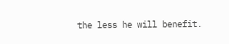the less he will benefit.